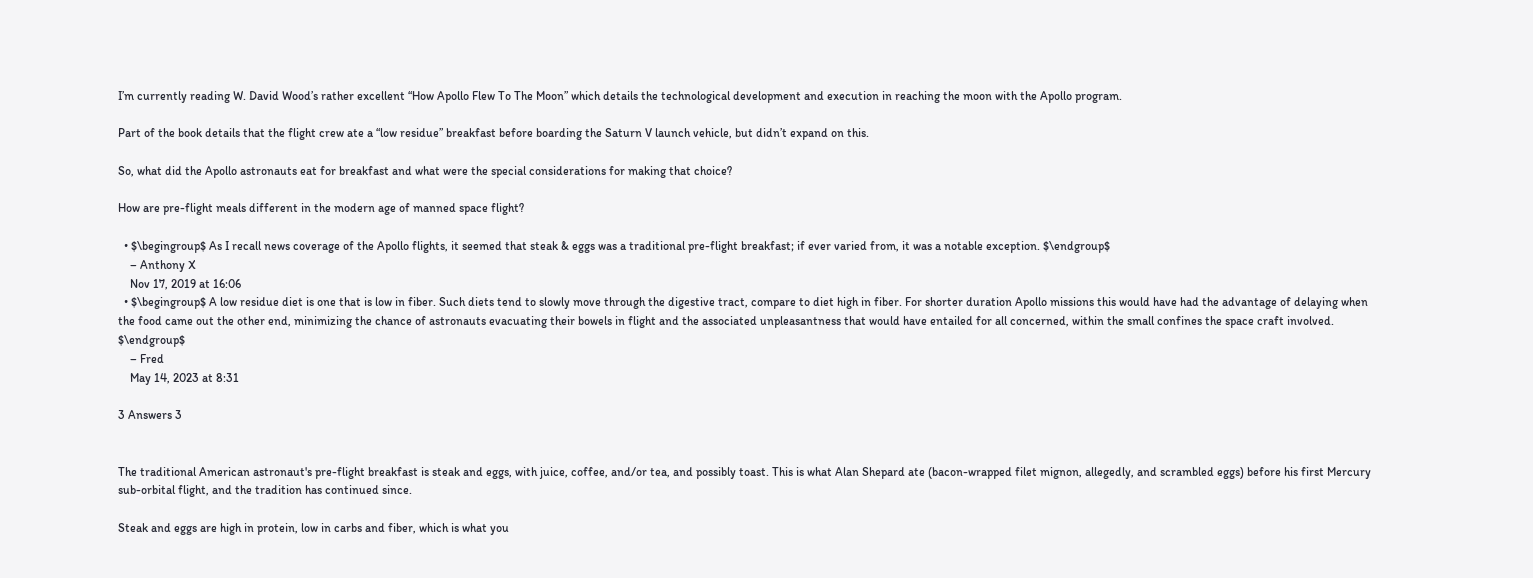I’m currently reading W. David Wood’s rather excellent “How Apollo Flew To The Moon” which details the technological development and execution in reaching the moon with the Apollo program.

Part of the book details that the flight crew ate a “low residue” breakfast before boarding the Saturn V launch vehicle, but didn’t expand on this.

So, what did the Apollo astronauts eat for breakfast and what were the special considerations for making that choice?

How are pre-flight meals different in the modern age of manned space flight?

  • $\begingroup$ As I recall news coverage of the Apollo flights, it seemed that steak & eggs was a traditional pre-flight breakfast; if ever varied from, it was a notable exception. $\endgroup$
    – Anthony X
    Nov 17, 2019 at 16:06
  • $\begingroup$ A low residue diet is one that is low in fiber. Such diets tend to slowly move through the digestive tract, compare to diet high in fiber. For shorter duration Apollo missions this would have had the advantage of delaying when the food came out the other end, minimizing the chance of astronauts evacuating their bowels in flight and the associated unpleasantness that would have entailed for all concerned, within the small confines the space craft involved. $\endgroup$
    – Fred
    May 14, 2023 at 8:31

3 Answers 3


The traditional American astronaut's pre-flight breakfast is steak and eggs, with juice, coffee, and/or tea, and possibly toast. This is what Alan Shepard ate (bacon-wrapped filet mignon, allegedly, and scrambled eggs) before his first Mercury sub-orbital flight, and the tradition has continued since.

Steak and eggs are high in protein, low in carbs and fiber, which is what you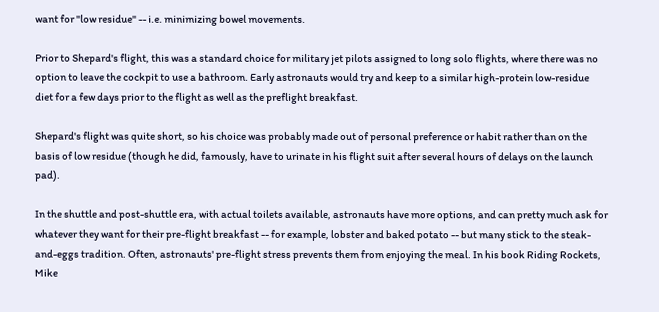want for "low residue" -- i.e. minimizing bowel movements.

Prior to Shepard's flight, this was a standard choice for military jet pilots assigned to long solo flights, where there was no option to leave the cockpit to use a bathroom. Early astronauts would try and keep to a similar high-protein low-residue diet for a few days prior to the flight as well as the preflight breakfast.

Shepard's flight was quite short, so his choice was probably made out of personal preference or habit rather than on the basis of low residue (though he did, famously, have to urinate in his flight suit after several hours of delays on the launch pad).

In the shuttle and post-shuttle era, with actual toilets available, astronauts have more options, and can pretty much ask for whatever they want for their pre-flight breakfast -- for example, lobster and baked potato -- but many stick to the steak-and-eggs tradition. Often, astronauts' pre-flight stress prevents them from enjoying the meal. In his book Riding Rockets, Mike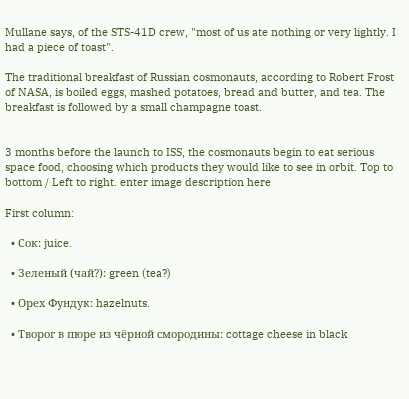Mullane says, of the STS-41D crew, "most of us ate nothing or very lightly. I had a piece of toast".

The traditional breakfast of Russian cosmonauts, according to Robert Frost of NASA, is boiled eggs, mashed potatoes, bread and butter, and tea. The breakfast is followed by a small champagne toast.


3 months before the launch to ISS, the cosmonauts begin to eat serious space food, choosing which products they would like to see in orbit. Top to bottom / Left to right. enter image description here

First column:

  • Сок: juice.

  • Зеленый (чай?): green (tea?)

  • Орех Фундук: hazelnuts.

  • Творог в пюре из чёрной смородины: cottage cheese in black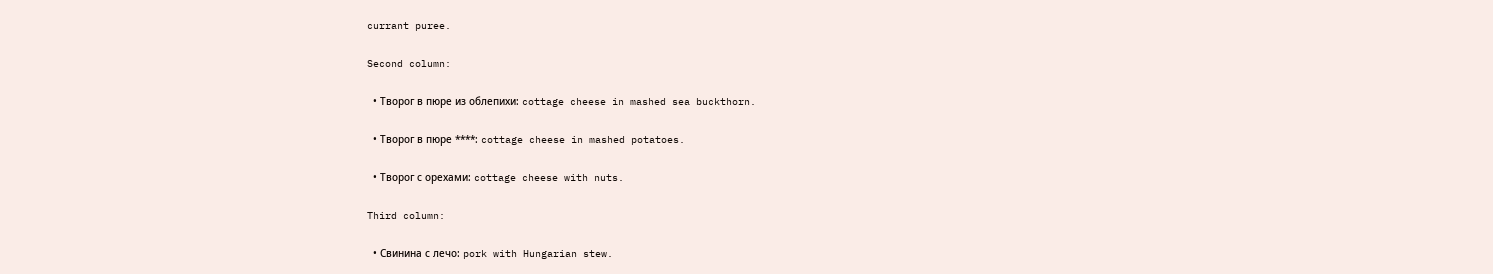currant puree.

Second column:

  • Творог в пюре из облепихи: cottage cheese in mashed sea buckthorn.

  • Творог в пюре ****: cottage cheese in mashed potatoes.

  • Творог с орехами: cottage cheese with nuts.

Third column:

  • Свинина с лечо: pork with Hungarian stew.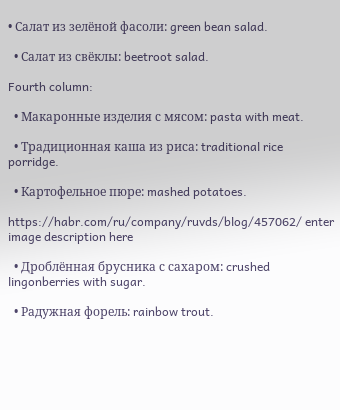• Салат из зелёной фасоли: green bean salad.

  • Салат из свёклы: beetroot salad.

Fourth column:

  • Макаронные изделия с мясом: pasta with meat.

  • Традиционная каша из риса: traditional rice porridge.

  • Картофельное пюре: mashed potatoes.

https://habr.com/ru/company/ruvds/blog/457062/ enter image description here

  • Дроблённая брусника с сахаром: crushed lingonberries with sugar.

  • Радужная форель: rainbow trout.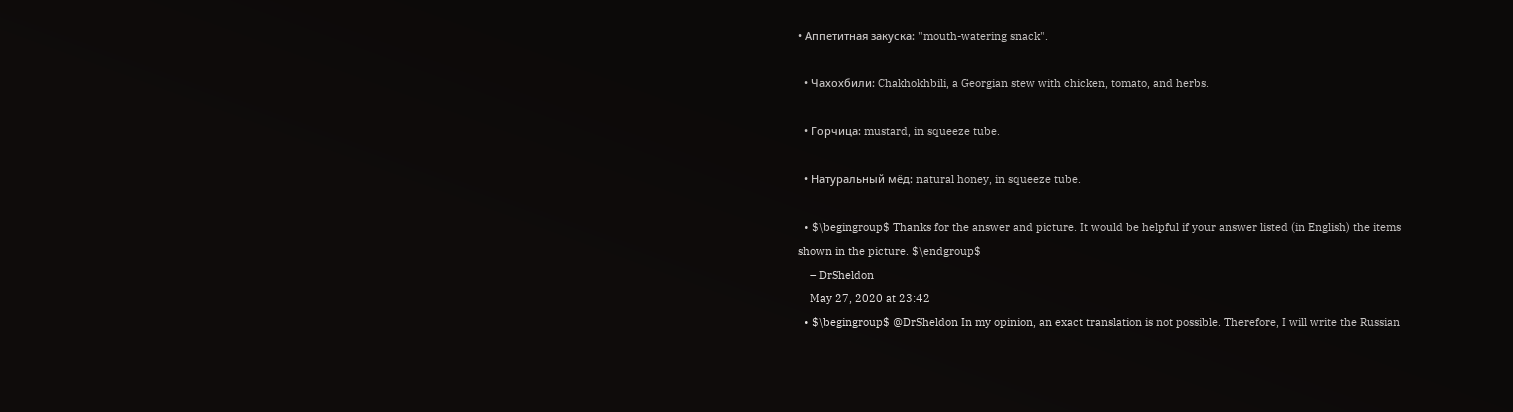• Аппетитная закуска: "mouth-watering snack".

  • Чахохбили: Chakhokhbili, a Georgian stew with chicken, tomato, and herbs.

  • Горчица: mustard, in squeeze tube.

  • Натуральный мёд: natural honey, in squeeze tube.

  • $\begingroup$ Thanks for the answer and picture. It would be helpful if your answer listed (in English) the items shown in the picture. $\endgroup$
    – DrSheldon
    May 27, 2020 at 23:42
  • $\begingroup$ @DrSheldon In my opinion, an exact translation is not possible. Therefore, I will write the Russian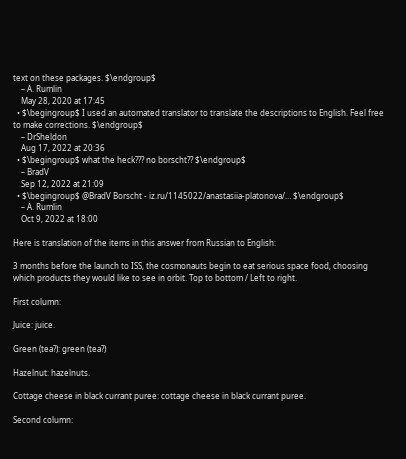text on these packages. $\endgroup$
    – A. Rumlin
    May 28, 2020 at 17:45
  • $\begingroup$ I used an automated translator to translate the descriptions to English. Feel free to make corrections. $\endgroup$
    – DrSheldon
    Aug 17, 2022 at 20:36
  • $\begingroup$ what the heck??? no borscht?? $\endgroup$
    – BradV
    Sep 12, 2022 at 21:09
  • $\begingroup$ @BradV Borscht - iz.ru/1145022/anastasiia-platonova/… $\endgroup$
    – A. Rumlin
    Oct 9, 2022 at 18:00

Here is translation of the items in this answer from Russian to English:

3 months before the launch to ISS, the cosmonauts begin to eat serious space food, choosing which products they would like to see in orbit. Top to bottom / Left to right.

First column:

Juice: juice.

Green (tea?): green (tea?)

Hazelnut: hazelnuts.

Cottage cheese in black currant puree: cottage cheese in black currant puree.

Second column: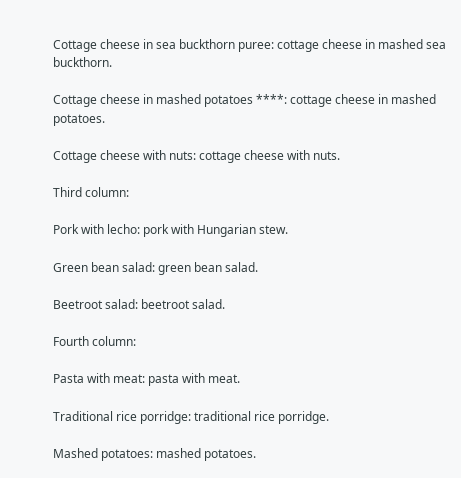Cottage cheese in sea buckthorn puree: cottage cheese in mashed sea buckthorn.

Cottage cheese in mashed potatoes ****: cottage cheese in mashed potatoes.

Cottage cheese with nuts: cottage cheese with nuts.

Third column:

Pork with lecho: pork with Hungarian stew.

Green bean salad: green bean salad.

Beetroot salad: beetroot salad.

Fourth column:

Pasta with meat: pasta with meat.

Traditional rice porridge: traditional rice porridge.

Mashed potatoes: mashed potatoes.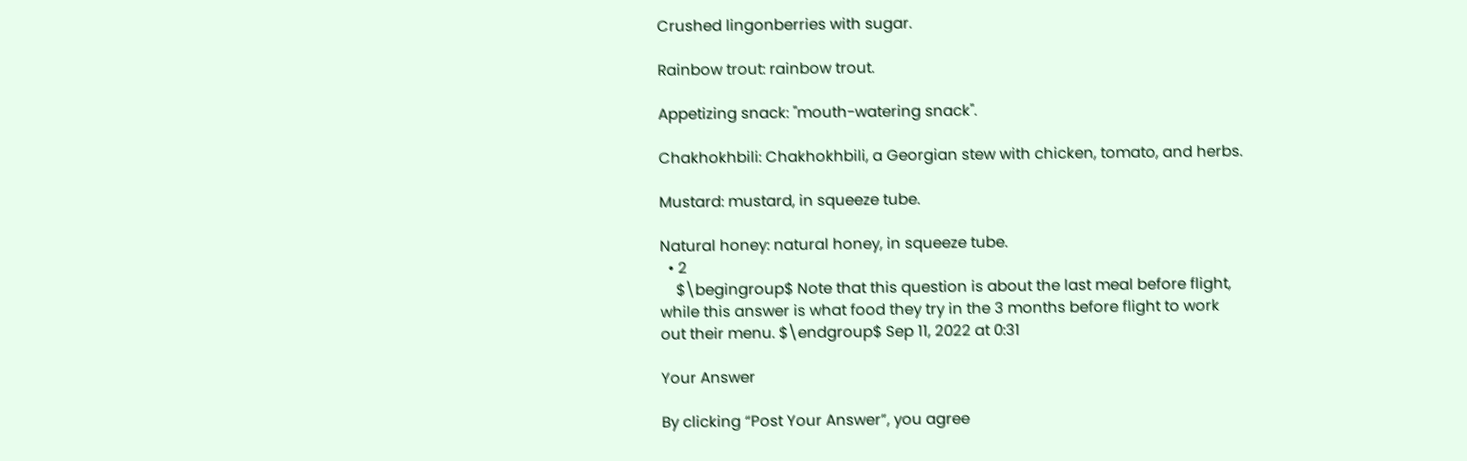Crushed lingonberries with sugar.

Rainbow trout: rainbow trout.

Appetizing snack: "mouth-watering snack".

Chakhokhbili: Chakhokhbili, a Georgian stew with chicken, tomato, and herbs.

Mustard: mustard, in squeeze tube.

Natural honey: natural honey, in squeeze tube.
  • 2
    $\begingroup$ Note that this question is about the last meal before flight, while this answer is what food they try in the 3 months before flight to work out their menu. $\endgroup$ Sep 11, 2022 at 0:31

Your Answer

By clicking “Post Your Answer”, you agree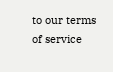to our terms of service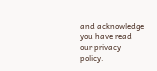and acknowledge you have read our privacy policy.